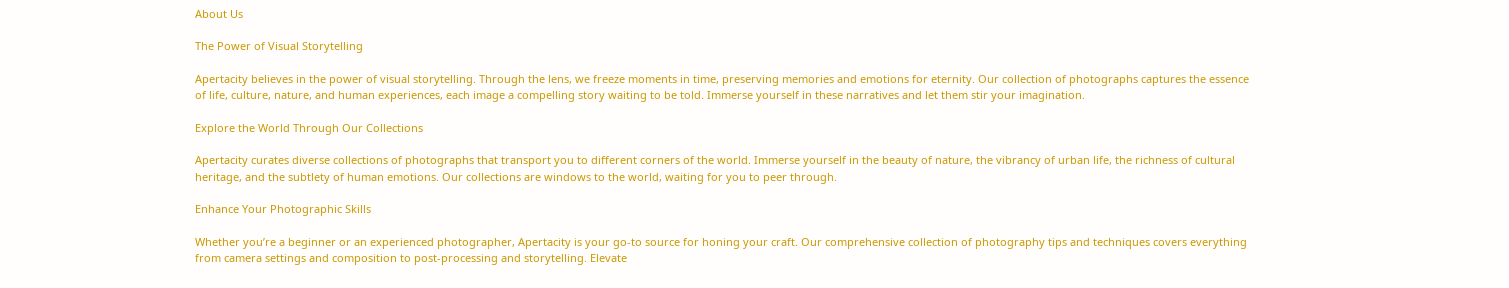About Us

The Power of Visual Storytelling

Apertacity believes in the power of visual storytelling. Through the lens, we freeze moments in time, preserving memories and emotions for eternity. Our collection of photographs captures the essence of life, culture, nature, and human experiences, each image a compelling story waiting to be told. Immerse yourself in these narratives and let them stir your imagination.

Explore the World Through Our Collections

Apertacity curates diverse collections of photographs that transport you to different corners of the world. Immerse yourself in the beauty of nature, the vibrancy of urban life, the richness of cultural heritage, and the subtlety of human emotions. Our collections are windows to the world, waiting for you to peer through.

Enhance Your Photographic Skills

Whether you’re a beginner or an experienced photographer, Apertacity is your go-to source for honing your craft. Our comprehensive collection of photography tips and techniques covers everything from camera settings and composition to post-processing and storytelling. Elevate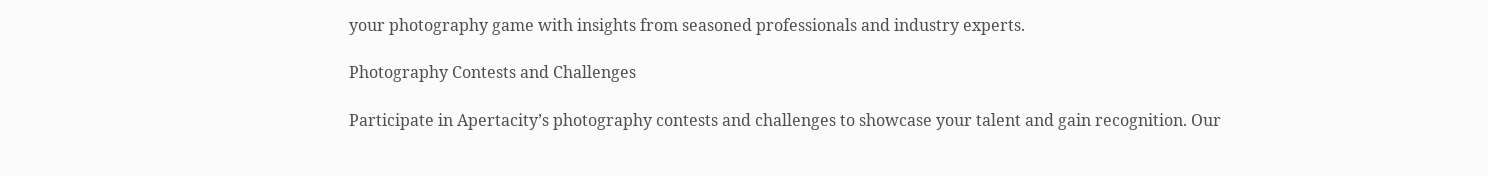your photography game with insights from seasoned professionals and industry experts.

Photography Contests and Challenges

Participate in Apertacity’s photography contests and challenges to showcase your talent and gain recognition. Our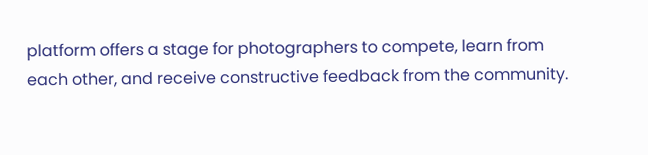platform offers a stage for photographers to compete, learn from each other, and receive constructive feedback from the community.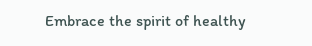Embrace the spirit of healthy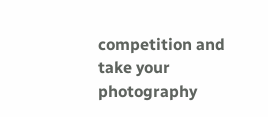competition and take your photography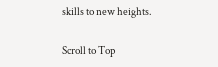skills to new heights.

Scroll to Top